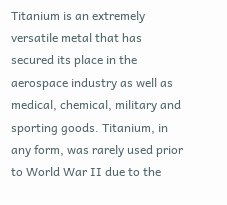Titanium is an extremely versatile metal that has secured its place in the aerospace industry as well as medical, chemical, military and sporting goods. Titanium, in any form, was rarely used prior to World War II due to the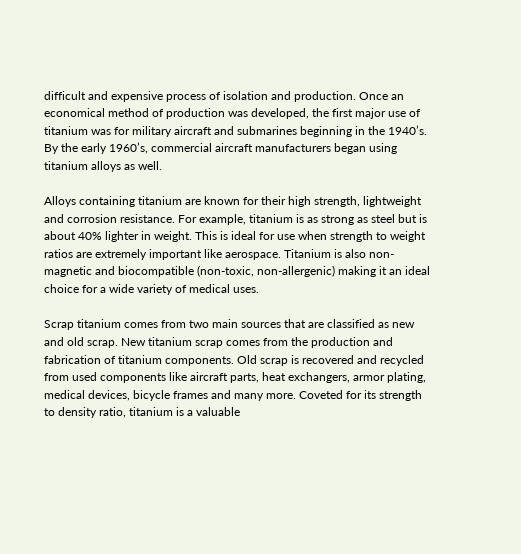difficult and expensive process of isolation and production. Once an economical method of production was developed, the first major use of titanium was for military aircraft and submarines beginning in the 1940’s. By the early 1960’s, commercial aircraft manufacturers began using titanium alloys as well.

Alloys containing titanium are known for their high strength, lightweight and corrosion resistance. For example, titanium is as strong as steel but is about 40% lighter in weight. This is ideal for use when strength to weight ratios are extremely important like aerospace. Titanium is also non-magnetic and biocompatible (non-toxic, non-allergenic) making it an ideal choice for a wide variety of medical uses.

Scrap titanium comes from two main sources that are classified as new and old scrap. New titanium scrap comes from the production and fabrication of titanium components. Old scrap is recovered and recycled from used components like aircraft parts, heat exchangers, armor plating, medical devices, bicycle frames and many more. Coveted for its strength to density ratio, titanium is a valuable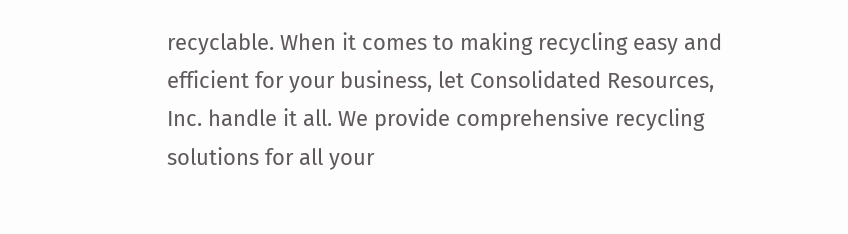recyclable. When it comes to making recycling easy and efficient for your business, let Consolidated Resources, Inc. handle it all. We provide comprehensive recycling solutions for all your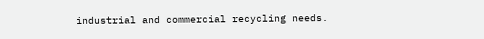industrial and commercial recycling needs.